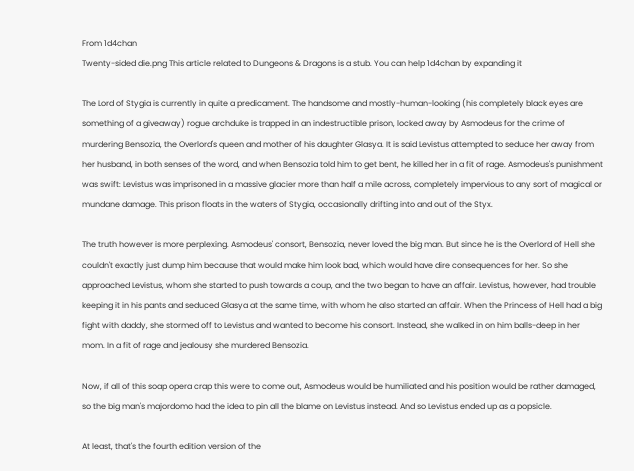From 1d4chan
Twenty-sided die.png This article related to Dungeons & Dragons is a stub. You can help 1d4chan by expanding it

The Lord of Stygia is currently in quite a predicament. The handsome and mostly-human-looking (his completely black eyes are something of a giveaway) rogue archduke is trapped in an indestructible prison, locked away by Asmodeus for the crime of murdering Bensozia, the Overlord's queen and mother of his daughter Glasya. It is said Levistus attempted to seduce her away from her husband, in both senses of the word, and when Bensozia told him to get bent, he killed her in a fit of rage. Asmodeus's punishment was swift: Levistus was imprisoned in a massive glacier more than half a mile across, completely impervious to any sort of magical or mundane damage. This prison floats in the waters of Stygia, occasionally drifting into and out of the Styx.

The truth however is more perplexing. Asmodeus' consort, Bensozia, never loved the big man. But since he is the Overlord of Hell she couldn't exactly just dump him because that would make him look bad, which would have dire consequences for her. So she approached Levistus, whom she started to push towards a coup, and the two began to have an affair. Levistus, however, had trouble keeping it in his pants and seduced Glasya at the same time, with whom he also started an affair. When the Princess of Hell had a big fight with daddy, she stormed off to Levistus and wanted to become his consort. Instead, she walked in on him balls-deep in her mom. In a fit of rage and jealousy she murdered Bensozia.

Now, if all of this soap opera crap this were to come out, Asmodeus would be humiliated and his position would be rather damaged, so the big man's majordomo had the idea to pin all the blame on Levistus instead. And so Levistus ended up as a popsicle.

At least, that's the fourth edition version of the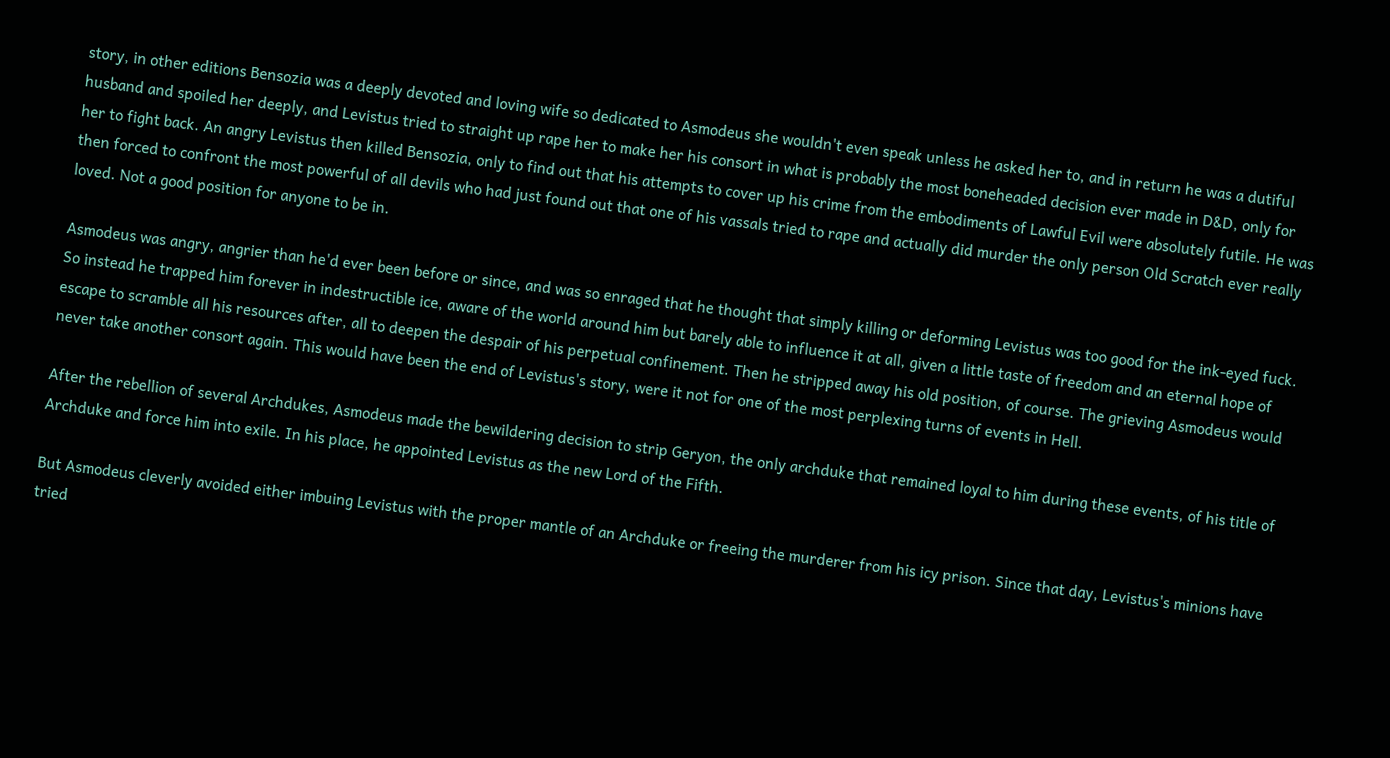story, in other editions Bensozia was a deeply devoted and loving wife so dedicated to Asmodeus she wouldn't even speak unless he asked her to, and in return he was a dutiful husband and spoiled her deeply, and Levistus tried to straight up rape her to make her his consort in what is probably the most boneheaded decision ever made in D&D, only for her to fight back. An angry Levistus then killed Bensozia, only to find out that his attempts to cover up his crime from the embodiments of Lawful Evil were absolutely futile. He was then forced to confront the most powerful of all devils who had just found out that one of his vassals tried to rape and actually did murder the only person Old Scratch ever really loved. Not a good position for anyone to be in.

Asmodeus was angry, angrier than he'd ever been before or since, and was so enraged that he thought that simply killing or deforming Levistus was too good for the ink-eyed fuck. So instead he trapped him forever in indestructible ice, aware of the world around him but barely able to influence it at all, given a little taste of freedom and an eternal hope of escape to scramble all his resources after, all to deepen the despair of his perpetual confinement. Then he stripped away his old position, of course. The grieving Asmodeus would never take another consort again. This would have been the end of Levistus's story, were it not for one of the most perplexing turns of events in Hell.

After the rebellion of several Archdukes, Asmodeus made the bewildering decision to strip Geryon, the only archduke that remained loyal to him during these events, of his title of Archduke and force him into exile. In his place, he appointed Levistus as the new Lord of the Fifth.

But Asmodeus cleverly avoided either imbuing Levistus with the proper mantle of an Archduke or freeing the murderer from his icy prison. Since that day, Levistus's minions have tried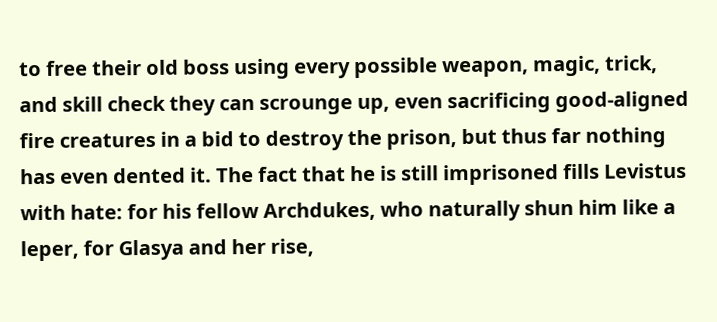to free their old boss using every possible weapon, magic, trick, and skill check they can scrounge up, even sacrificing good-aligned fire creatures in a bid to destroy the prison, but thus far nothing has even dented it. The fact that he is still imprisoned fills Levistus with hate: for his fellow Archdukes, who naturally shun him like a leper, for Glasya and her rise,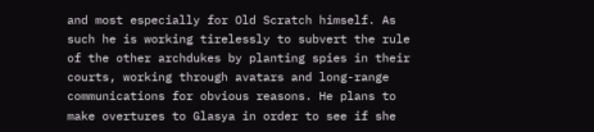and most especially for Old Scratch himself. As such he is working tirelessly to subvert the rule of the other archdukes by planting spies in their courts, working through avatars and long-range communications for obvious reasons. He plans to make overtures to Glasya in order to see if she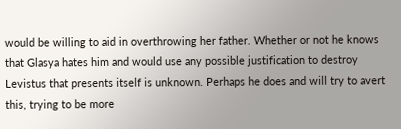would be willing to aid in overthrowing her father. Whether or not he knows that Glasya hates him and would use any possible justification to destroy Levistus that presents itself is unknown. Perhaps he does and will try to avert this, trying to be more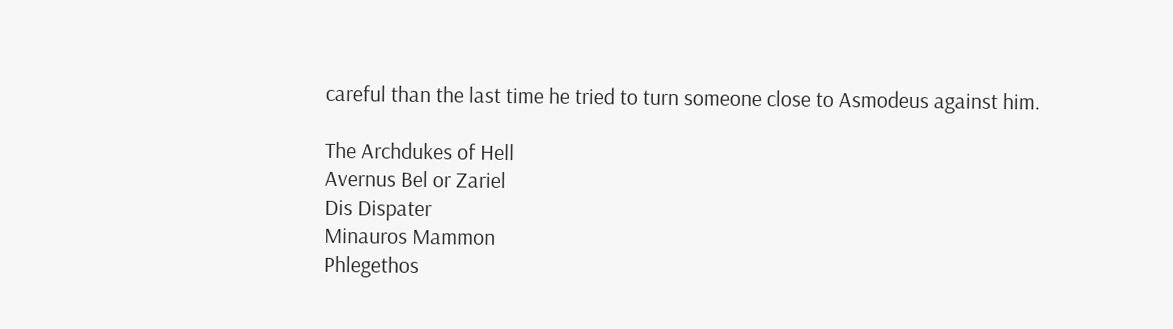careful than the last time he tried to turn someone close to Asmodeus against him.

The Archdukes of Hell
Avernus Bel or Zariel
Dis Dispater
Minauros Mammon
Phlegethos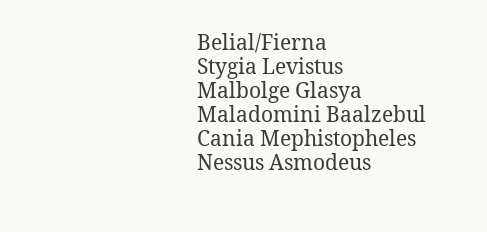Belial/Fierna
Stygia Levistus
Malbolge Glasya
Maladomini Baalzebul
Cania Mephistopheles
Nessus Asmodeus